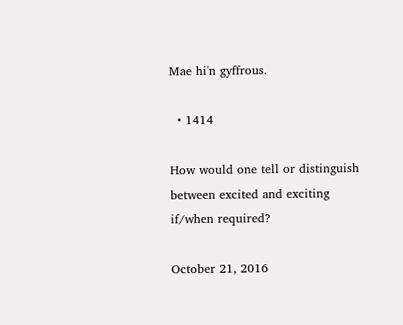Mae hi'n gyffrous.

  • 1414

How would one tell or distinguish between excited and exciting if/when required?

October 21, 2016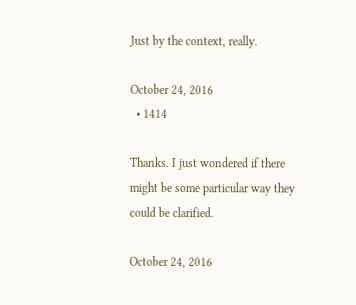Just by the context, really.

October 24, 2016
  • 1414

Thanks. I just wondered if there might be some particular way they could be clarified.

October 24, 2016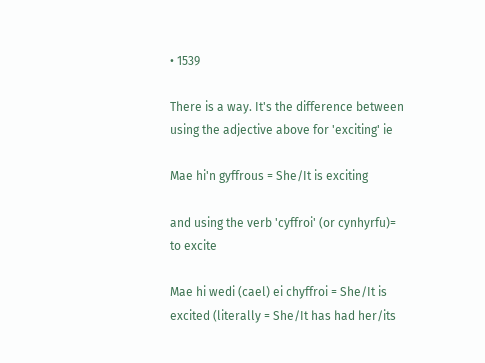• 1539

There is a way. It's the difference between using the adjective above for 'exciting' ie

Mae hi'n gyffrous = She/It is exciting

and using the verb 'cyffroi' (or cynhyrfu)= to excite

Mae hi wedi (cael) ei chyffroi = She/It is excited (literally = She/It has had her/its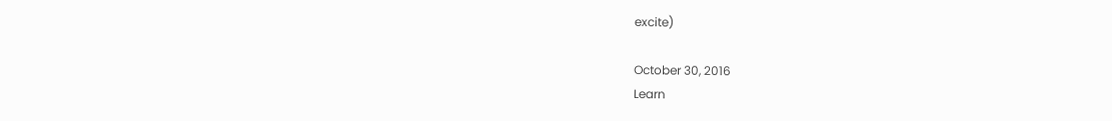excite)

October 30, 2016
Learn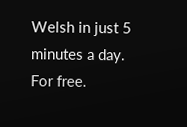Welsh in just 5 minutes a day. For free.